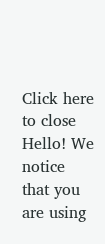Click here to close Hello! We notice that you are using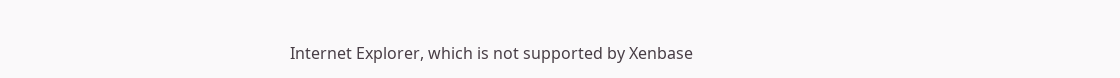Internet Explorer, which is not supported by Xenbase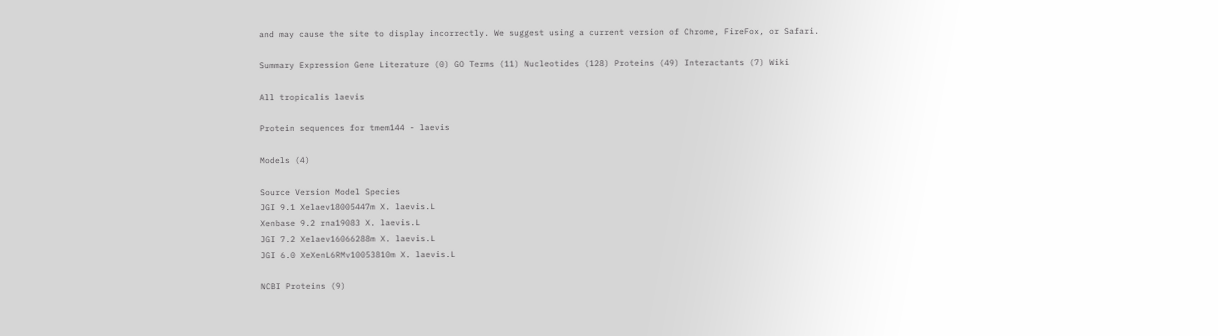and may cause the site to display incorrectly. We suggest using a current version of Chrome, FireFox, or Safari.

Summary Expression Gene Literature (0) GO Terms (11) Nucleotides (128) Proteins (49) Interactants (7) Wiki

All tropicalis laevis

Protein sequences for tmem144 - laevis

Models (4)

Source Version Model Species
JGI 9.1 Xelaev18005447m X. laevis.L
Xenbase 9.2 rna19083 X. laevis.L
JGI 7.2 Xelaev16066288m X. laevis.L
JGI 6.0 XeXenL6RMv10053810m X. laevis.L

NCBI Proteins (9)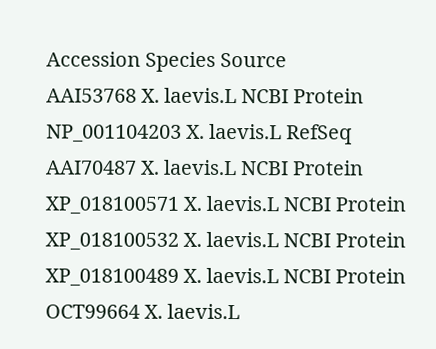Accession Species Source
AAI53768 X. laevis.L NCBI Protein
NP_001104203 X. laevis.L RefSeq
AAI70487 X. laevis.L NCBI Protein
XP_018100571 X. laevis.L NCBI Protein
XP_018100532 X. laevis.L NCBI Protein
XP_018100489 X. laevis.L NCBI Protein
OCT99664 X. laevis.L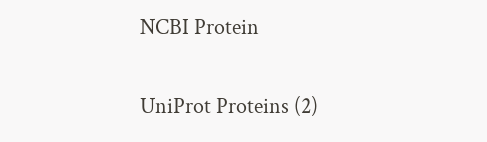NCBI Protein

UniProt Proteins (2)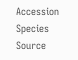Accession Species Source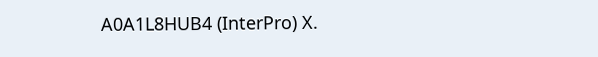A0A1L8HUB4 (InterPro) X.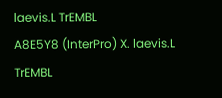laevis.L TrEMBL
A8E5Y8 (InterPro) X. laevis.L TrEMBL